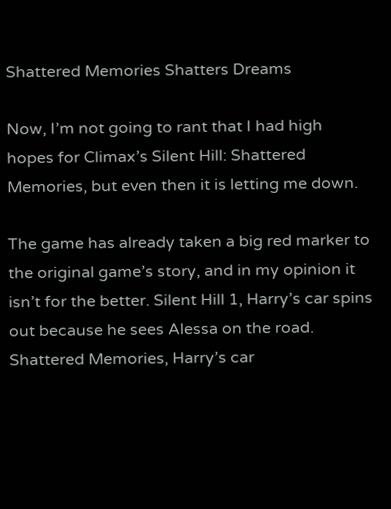Shattered Memories Shatters Dreams

Now, I’m not going to rant that I had high hopes for Climax’s Silent Hill: Shattered Memories, but even then it is letting me down.

The game has already taken a big red marker to the original game’s story, and in my opinion it isn’t for the better. Silent Hill 1, Harry’s car spins out because he sees Alessa on the road. Shattered Memories, Harry’s car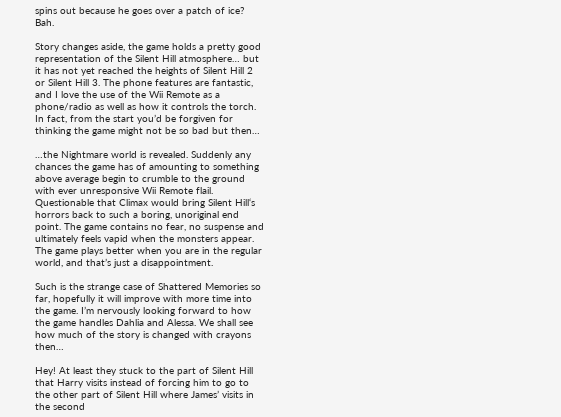spins out because he goes over a patch of ice? Bah.

Story changes aside, the game holds a pretty good representation of the Silent Hill atmosphere… but it has not yet reached the heights of Silent Hill 2 or Silent Hill 3. The phone features are fantastic, and I love the use of the Wii Remote as a phone/radio as well as how it controls the torch. In fact, from the start you’d be forgiven for thinking the game might not be so bad but then…

…the Nightmare world is revealed. Suddenly any chances the game has of amounting to something above average begin to crumble to the ground with ever unresponsive Wii Remote flail. Questionable that Climax would bring Silent Hill‘s horrors back to such a boring, unoriginal end point. The game contains no fear, no suspense and ultimately feels vapid when the monsters appear. The game plays better when you are in the regular world, and that’s just a disappointment.

Such is the strange case of Shattered Memories so far, hopefully it will improve with more time into the game. I’m nervously looking forward to how the game handles Dahlia and Alessa. We shall see how much of the story is changed with crayons then…

Hey! At least they stuck to the part of Silent Hill that Harry visits instead of forcing him to go to the other part of Silent Hill where James’ visits in the second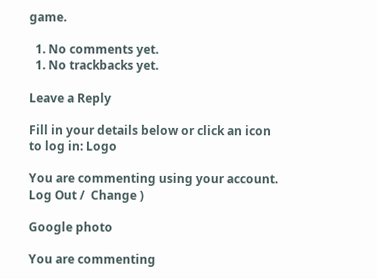game.

  1. No comments yet.
  1. No trackbacks yet.

Leave a Reply

Fill in your details below or click an icon to log in: Logo

You are commenting using your account. Log Out /  Change )

Google photo

You are commenting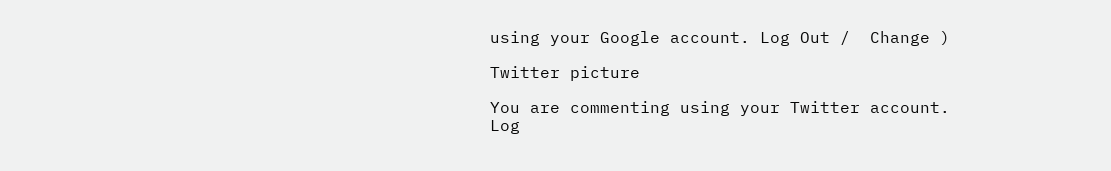using your Google account. Log Out /  Change )

Twitter picture

You are commenting using your Twitter account. Log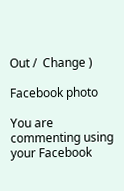Out /  Change )

Facebook photo

You are commenting using your Facebook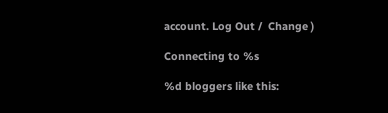account. Log Out /  Change )

Connecting to %s

%d bloggers like this: